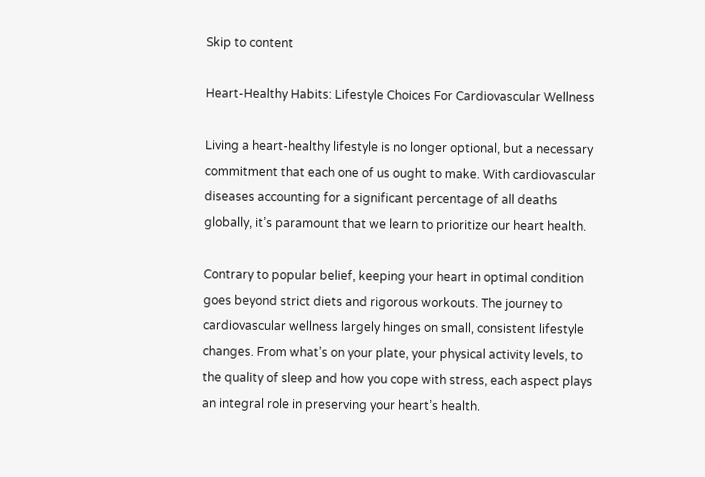Skip to content

Heart-Healthy Habits: Lifestyle Choices For Cardiovascular Wellness

Living a heart-healthy lifestyle is no longer optional, but a necessary commitment that each one of us ought to make. With cardiovascular diseases accounting for a significant percentage of all deaths globally, it’s paramount that we learn to prioritize our heart health.

Contrary to popular belief, keeping your heart in optimal condition goes beyond strict diets and rigorous workouts. The journey to cardiovascular wellness largely hinges on small, consistent lifestyle changes. From what’s on your plate, your physical activity levels, to the quality of sleep and how you cope with stress, each aspect plays an integral role in preserving your heart’s health.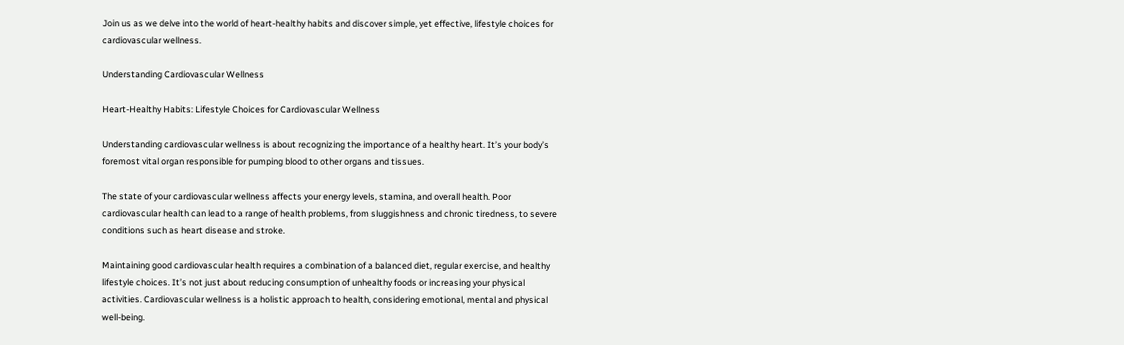Join us as we delve into the world of heart-healthy habits and discover simple, yet effective, lifestyle choices for cardiovascular wellness.

Understanding Cardiovascular Wellness

Heart-Healthy Habits: Lifestyle Choices for Cardiovascular Wellness

Understanding cardiovascular wellness is about recognizing the importance of a healthy heart. It’s your body’s foremost vital organ responsible for pumping blood to other organs and tissues.

The state of your cardiovascular wellness affects your energy levels, stamina, and overall health. Poor cardiovascular health can lead to a range of health problems, from sluggishness and chronic tiredness, to severe conditions such as heart disease and stroke.

Maintaining good cardiovascular health requires a combination of a balanced diet, regular exercise, and healthy lifestyle choices. It’s not just about reducing consumption of unhealthy foods or increasing your physical activities. Cardiovascular wellness is a holistic approach to health, considering emotional, mental and physical well-being.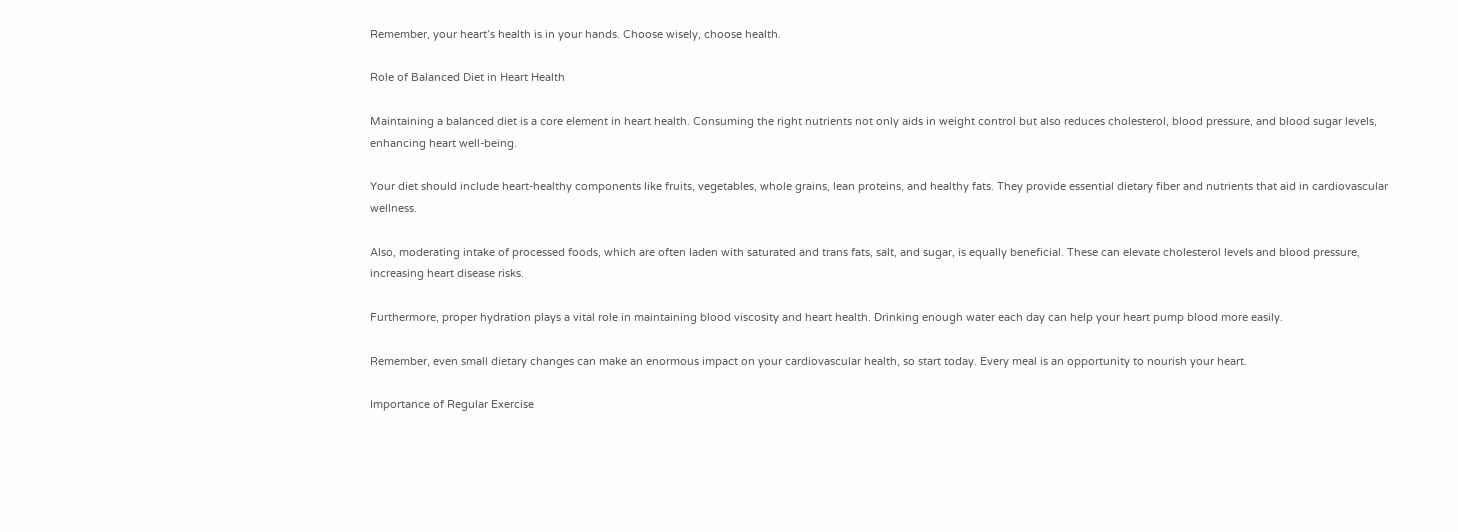Remember, your heart’s health is in your hands. Choose wisely, choose health.

Role of Balanced Diet in Heart Health

Maintaining a balanced diet is a core element in heart health. Consuming the right nutrients not only aids in weight control but also reduces cholesterol, blood pressure, and blood sugar levels, enhancing heart well-being.

Your diet should include heart-healthy components like fruits, vegetables, whole grains, lean proteins, and healthy fats. They provide essential dietary fiber and nutrients that aid in cardiovascular wellness.

Also, moderating intake of processed foods, which are often laden with saturated and trans fats, salt, and sugar, is equally beneficial. These can elevate cholesterol levels and blood pressure, increasing heart disease risks.

Furthermore, proper hydration plays a vital role in maintaining blood viscosity and heart health. Drinking enough water each day can help your heart pump blood more easily.

Remember, even small dietary changes can make an enormous impact on your cardiovascular health, so start today. Every meal is an opportunity to nourish your heart.

Importance of Regular Exercise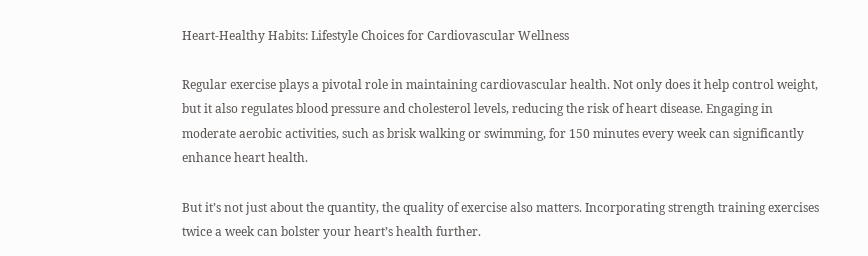Heart-Healthy Habits: Lifestyle Choices for Cardiovascular Wellness

Regular exercise plays a pivotal role in maintaining cardiovascular health. Not only does it help control weight, but it also regulates blood pressure and cholesterol levels, reducing the risk of heart disease. Engaging in moderate aerobic activities, such as brisk walking or swimming, for 150 minutes every week can significantly enhance heart health.

But it’s not just about the quantity, the quality of exercise also matters. Incorporating strength training exercises twice a week can bolster your heart’s health further.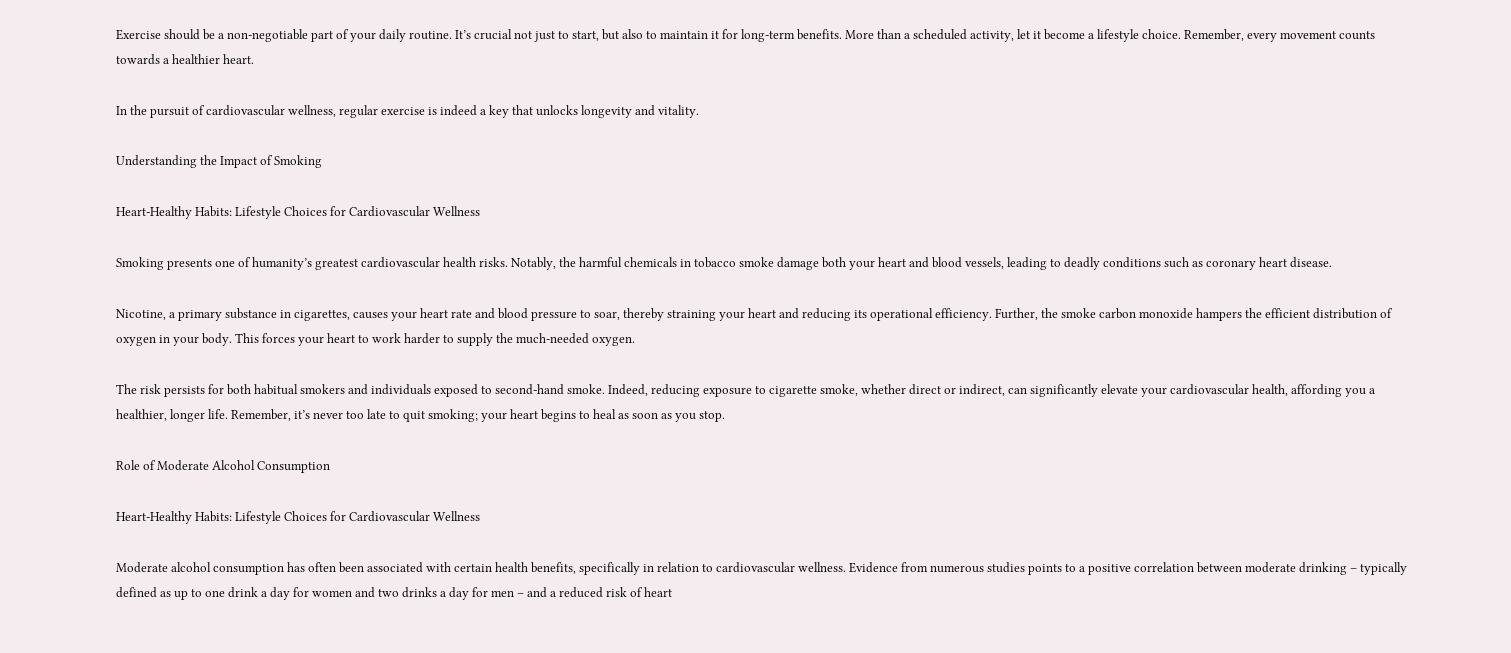Exercise should be a non-negotiable part of your daily routine. It’s crucial not just to start, but also to maintain it for long-term benefits. More than a scheduled activity, let it become a lifestyle choice. Remember, every movement counts towards a healthier heart.

In the pursuit of cardiovascular wellness, regular exercise is indeed a key that unlocks longevity and vitality.

Understanding the Impact of Smoking

Heart-Healthy Habits: Lifestyle Choices for Cardiovascular Wellness

Smoking presents one of humanity’s greatest cardiovascular health risks. Notably, the harmful chemicals in tobacco smoke damage both your heart and blood vessels, leading to deadly conditions such as coronary heart disease.

Nicotine, a primary substance in cigarettes, causes your heart rate and blood pressure to soar, thereby straining your heart and reducing its operational efficiency. Further, the smoke carbon monoxide hampers the efficient distribution of oxygen in your body. This forces your heart to work harder to supply the much-needed oxygen.

The risk persists for both habitual smokers and individuals exposed to second-hand smoke. Indeed, reducing exposure to cigarette smoke, whether direct or indirect, can significantly elevate your cardiovascular health, affording you a healthier, longer life. Remember, it’s never too late to quit smoking; your heart begins to heal as soon as you stop.

Role of Moderate Alcohol Consumption

Heart-Healthy Habits: Lifestyle Choices for Cardiovascular Wellness

Moderate alcohol consumption has often been associated with certain health benefits, specifically in relation to cardiovascular wellness. Evidence from numerous studies points to a positive correlation between moderate drinking – typically defined as up to one drink a day for women and two drinks a day for men – and a reduced risk of heart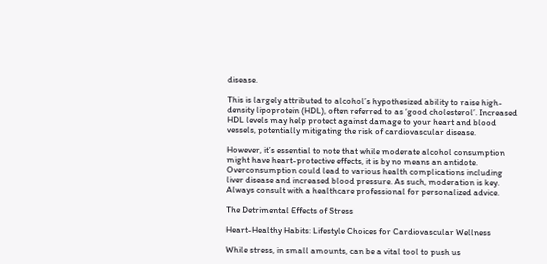disease.

This is largely attributed to alcohol’s hypothesized ability to raise high-density lipoprotein (HDL), often referred to as ‘good cholesterol’. Increased HDL levels may help protect against damage to your heart and blood vessels, potentially mitigating the risk of cardiovascular disease.

However, it’s essential to note that while moderate alcohol consumption might have heart-protective effects, it is by no means an antidote. Overconsumption could lead to various health complications including liver disease and increased blood pressure. As such, moderation is key. Always consult with a healthcare professional for personalized advice.

The Detrimental Effects of Stress

Heart-Healthy Habits: Lifestyle Choices for Cardiovascular Wellness

While stress, in small amounts, can be a vital tool to push us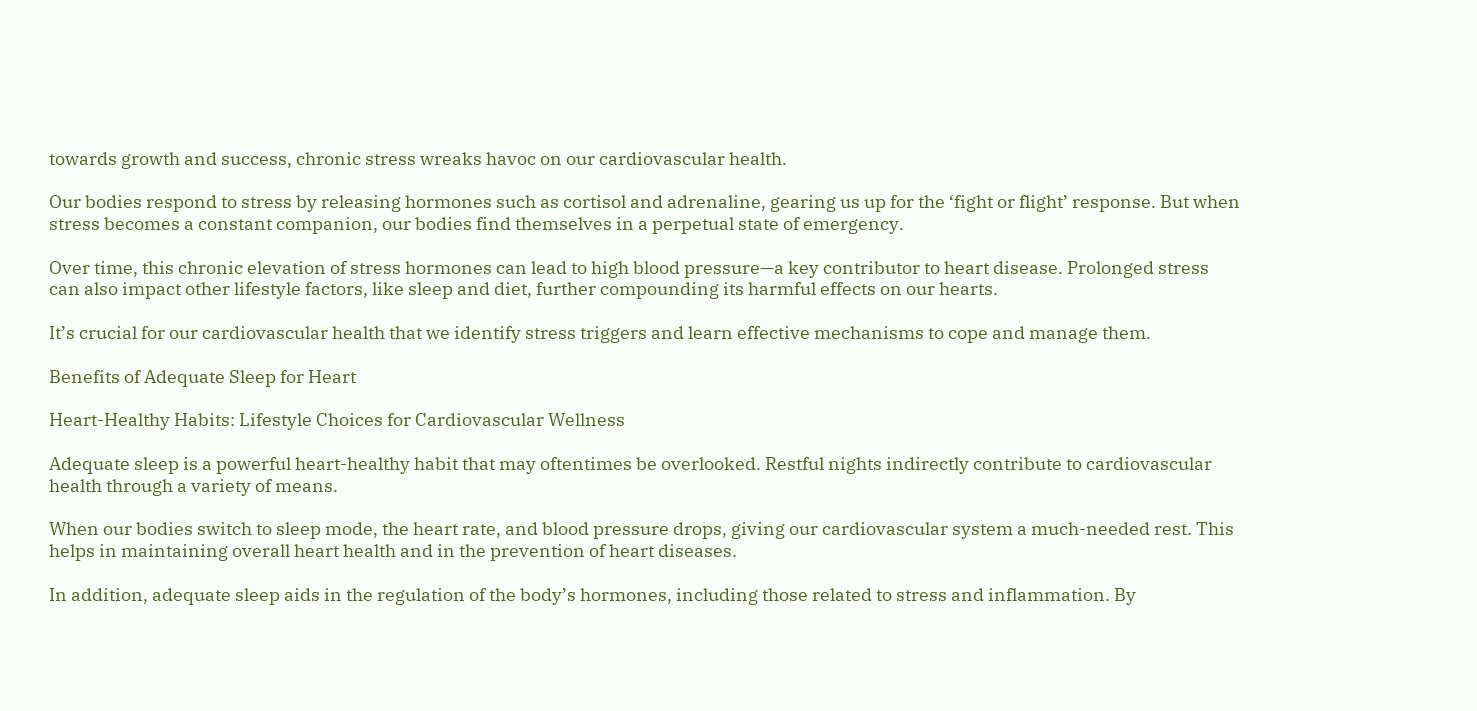towards growth and success, chronic stress wreaks havoc on our cardiovascular health.

Our bodies respond to stress by releasing hormones such as cortisol and adrenaline, gearing us up for the ‘fight or flight’ response. But when stress becomes a constant companion, our bodies find themselves in a perpetual state of emergency.

Over time, this chronic elevation of stress hormones can lead to high blood pressure—a key contributor to heart disease. Prolonged stress can also impact other lifestyle factors, like sleep and diet, further compounding its harmful effects on our hearts.

It’s crucial for our cardiovascular health that we identify stress triggers and learn effective mechanisms to cope and manage them.

Benefits of Adequate Sleep for Heart

Heart-Healthy Habits: Lifestyle Choices for Cardiovascular Wellness

Adequate sleep is a powerful heart-healthy habit that may oftentimes be overlooked. Restful nights indirectly contribute to cardiovascular health through a variety of means.

When our bodies switch to sleep mode, the heart rate, and blood pressure drops, giving our cardiovascular system a much-needed rest. This helps in maintaining overall heart health and in the prevention of heart diseases.

In addition, adequate sleep aids in the regulation of the body’s hormones, including those related to stress and inflammation. By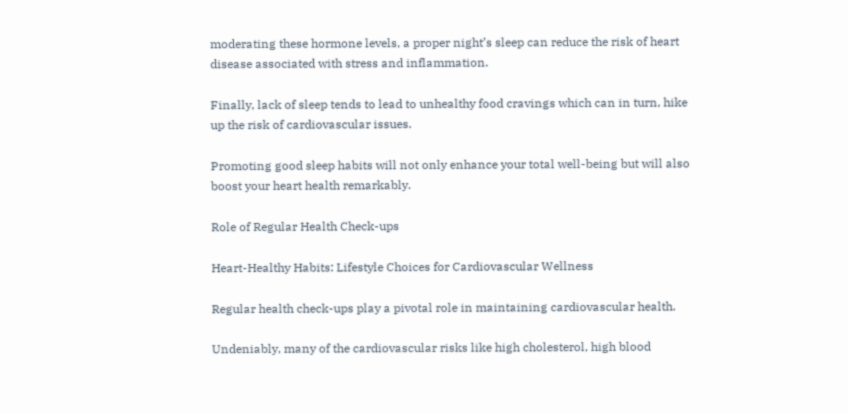moderating these hormone levels, a proper night’s sleep can reduce the risk of heart disease associated with stress and inflammation.

Finally, lack of sleep tends to lead to unhealthy food cravings which can in turn, hike up the risk of cardiovascular issues.

Promoting good sleep habits will not only enhance your total well-being but will also boost your heart health remarkably.

Role of Regular Health Check-ups

Heart-Healthy Habits: Lifestyle Choices for Cardiovascular Wellness

Regular health check-ups play a pivotal role in maintaining cardiovascular health.

Undeniably, many of the cardiovascular risks like high cholesterol, high blood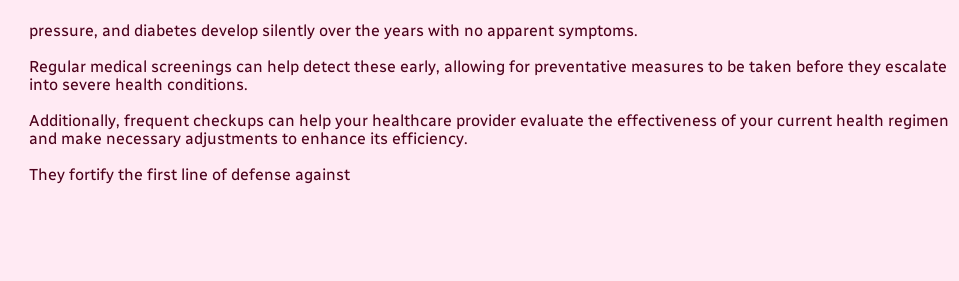pressure, and diabetes develop silently over the years with no apparent symptoms.

Regular medical screenings can help detect these early, allowing for preventative measures to be taken before they escalate into severe health conditions.

Additionally, frequent checkups can help your healthcare provider evaluate the effectiveness of your current health regimen and make necessary adjustments to enhance its efficiency.

They fortify the first line of defense against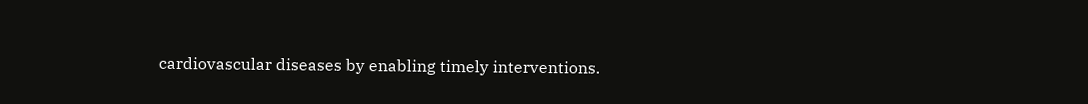cardiovascular diseases by enabling timely interventions.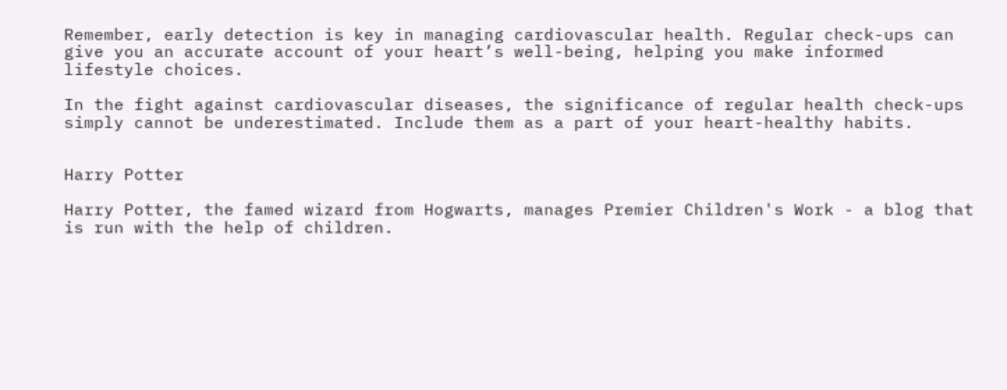Remember, early detection is key in managing cardiovascular health. Regular check-ups can give you an accurate account of your heart’s well-being, helping you make informed lifestyle choices.

In the fight against cardiovascular diseases, the significance of regular health check-ups simply cannot be underestimated. Include them as a part of your heart-healthy habits.


Harry Potter

Harry Potter, the famed wizard from Hogwarts, manages Premier Children's Work - a blog that is run with the help of children.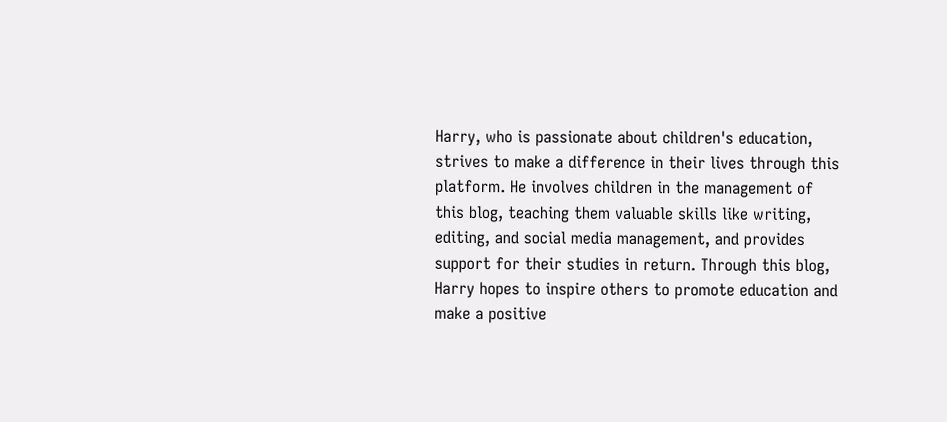Harry, who is passionate about children's education, strives to make a difference in their lives through this platform. He involves children in the management of this blog, teaching them valuable skills like writing, editing, and social media management, and provides support for their studies in return. Through this blog, Harry hopes to inspire others to promote education and make a positive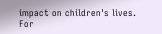impact on children's lives. For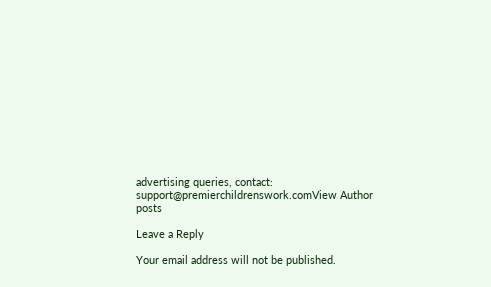advertising queries, contact: support@premierchildrenswork.comView Author posts

Leave a Reply

Your email address will not be published.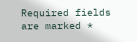Required fields are marked *